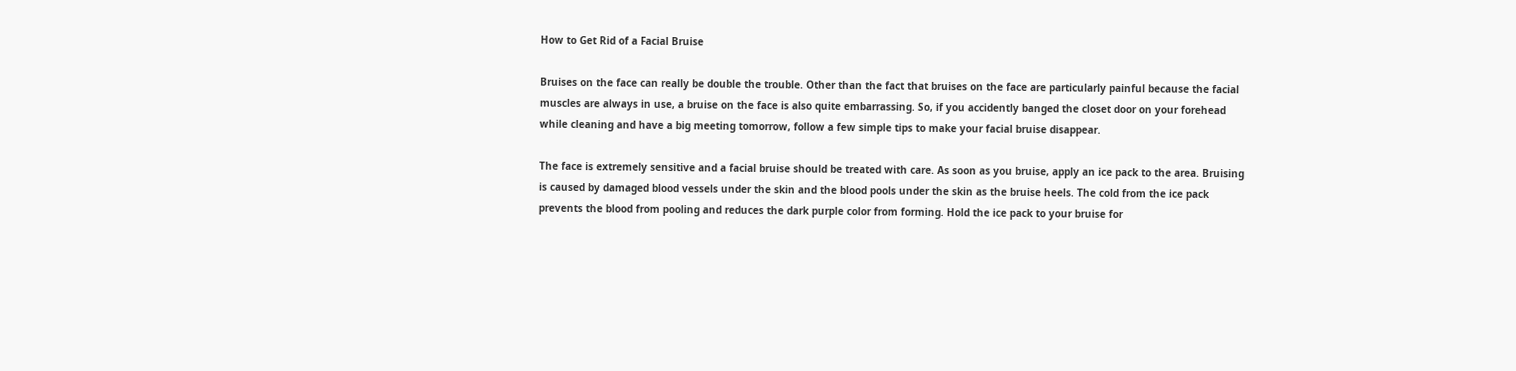How to Get Rid of a Facial Bruise

Bruises on the face can really be double the trouble. Other than the fact that bruises on the face are particularly painful because the facial muscles are always in use, a bruise on the face is also quite embarrassing. So, if you accidently banged the closet door on your forehead while cleaning and have a big meeting tomorrow, follow a few simple tips to make your facial bruise disappear.

The face is extremely sensitive and a facial bruise should be treated with care. As soon as you bruise, apply an ice pack to the area. Bruising is caused by damaged blood vessels under the skin and the blood pools under the skin as the bruise heels. The cold from the ice pack prevents the blood from pooling and reduces the dark purple color from forming. Hold the ice pack to your bruise for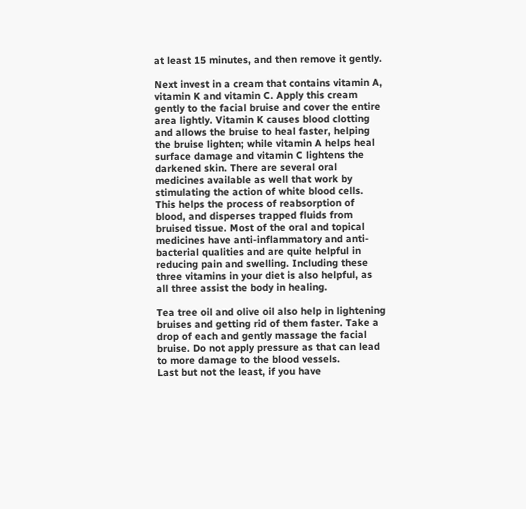at least 15 minutes, and then remove it gently.

Next invest in a cream that contains vitamin A, vitamin K and vitamin C. Apply this cream gently to the facial bruise and cover the entire area lightly. Vitamin K causes blood clotting and allows the bruise to heal faster, helping the bruise lighten; while vitamin A helps heal surface damage and vitamin C lightens the darkened skin. There are several oral medicines available as well that work by stimulating the action of white blood cells. This helps the process of reabsorption of blood, and disperses trapped fluids from bruised tissue. Most of the oral and topical medicines have anti-inflammatory and anti-bacterial qualities and are quite helpful in reducing pain and swelling. Including these three vitamins in your diet is also helpful, as all three assist the body in healing.

Tea tree oil and olive oil also help in lightening bruises and getting rid of them faster. Take a drop of each and gently massage the facial bruise. Do not apply pressure as that can lead to more damage to the blood vessels.
Last but not the least, if you have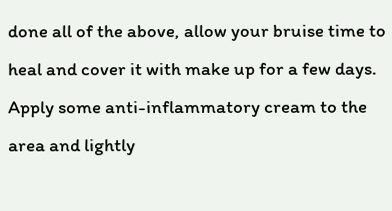done all of the above, allow your bruise time to heal and cover it with make up for a few days. Apply some anti-inflammatory cream to the area and lightly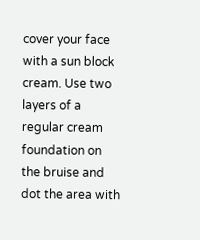cover your face with a sun block cream. Use two layers of a regular cream foundation on the bruise and dot the area with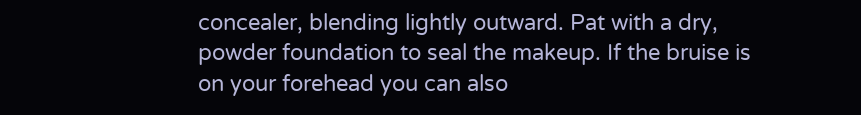concealer, blending lightly outward. Pat with a dry, powder foundation to seal the makeup. If the bruise is on your forehead you can also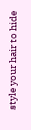style your hair to hide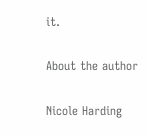it.

About the author

Nicole Harding